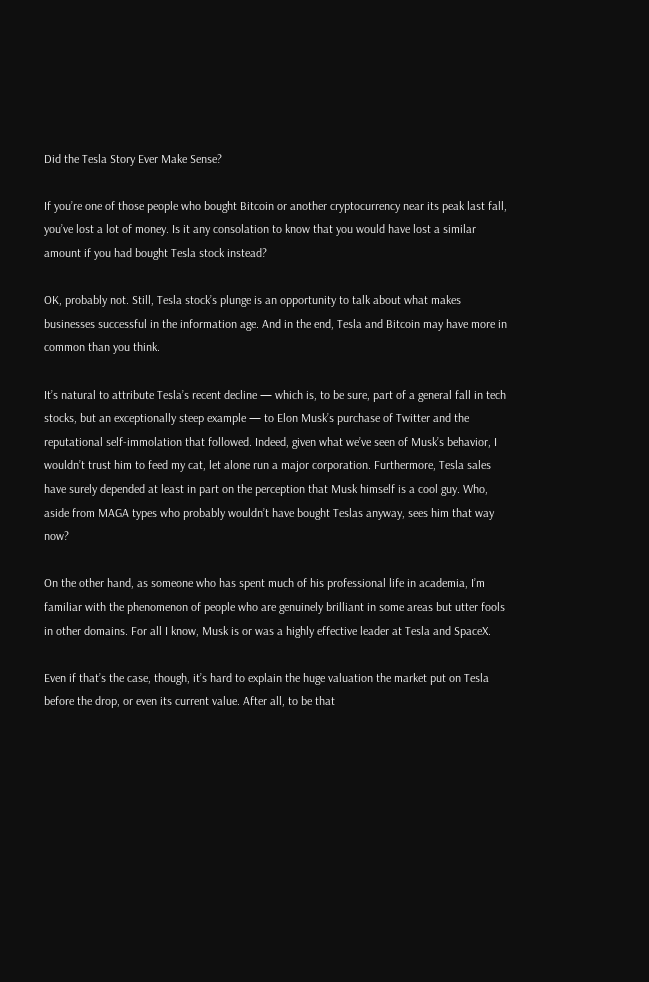Did the Tesla Story Ever Make Sense?

If you’re one of those people who bought Bitcoin or another cryptocurrency near its peak last fall, you’ve lost a lot of money. Is it any consolation to know that you would have lost a similar amount if you had bought Tesla stock instead?

OK, probably not. Still, Tesla stock’s plunge is an opportunity to talk about what makes businesses successful in the information age. And in the end, Tesla and Bitcoin may have more in common than you think.

It’s natural to attribute Tesla’s recent decline — which is, to be sure, part of a general fall in tech stocks, but an exceptionally steep example — to Elon Musk’s purchase of Twitter and the reputational self-immolation that followed. Indeed, given what we’ve seen of Musk’s behavior, I wouldn’t trust him to feed my cat, let alone run a major corporation. Furthermore, Tesla sales have surely depended at least in part on the perception that Musk himself is a cool guy. Who, aside from MAGA types who probably wouldn’t have bought Teslas anyway, sees him that way now?

On the other hand, as someone who has spent much of his professional life in academia, I’m familiar with the phenomenon of people who are genuinely brilliant in some areas but utter fools in other domains. For all I know, Musk is or was a highly effective leader at Tesla and SpaceX.

Even if that’s the case, though, it’s hard to explain the huge valuation the market put on Tesla before the drop, or even its current value. After all, to be that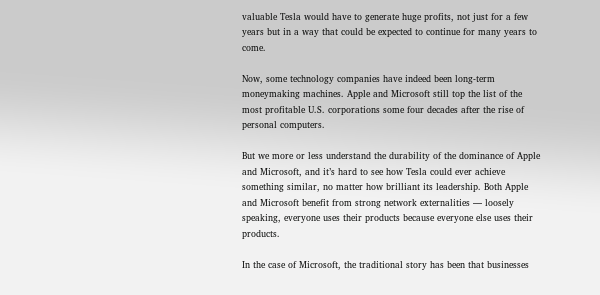valuable Tesla would have to generate huge profits, not just for a few years but in a way that could be expected to continue for many years to come.

Now, some technology companies have indeed been long-term moneymaking machines. Apple and Microsoft still top the list of the most profitable U.S. corporations some four decades after the rise of personal computers.

But we more or less understand the durability of the dominance of Apple and Microsoft, and it’s hard to see how Tesla could ever achieve something similar, no matter how brilliant its leadership. Both Apple and Microsoft benefit from strong network externalities — loosely speaking, everyone uses their products because everyone else uses their products.

In the case of Microsoft, the traditional story has been that businesses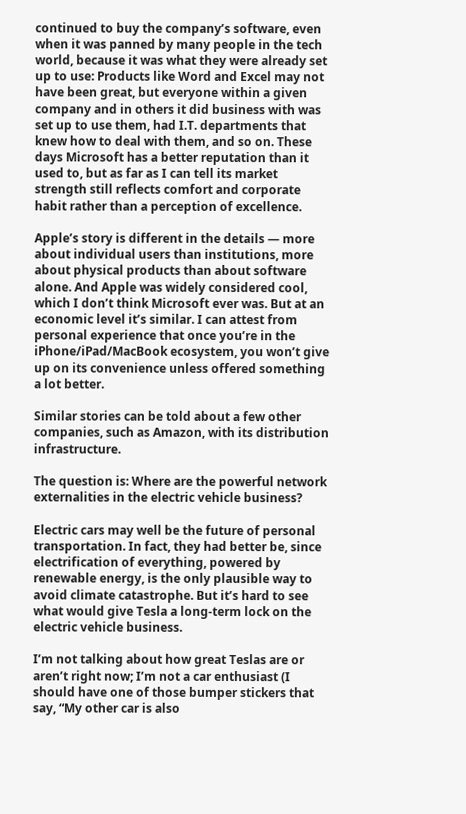continued to buy the company’s software, even when it was panned by many people in the tech world, because it was what they were already set up to use: Products like Word and Excel may not have been great, but everyone within a given company and in others it did business with was set up to use them, had I.T. departments that knew how to deal with them, and so on. These days Microsoft has a better reputation than it used to, but as far as I can tell its market strength still reflects comfort and corporate habit rather than a perception of excellence.

Apple’s story is different in the details — more about individual users than institutions, more about physical products than about software alone. And Apple was widely considered cool, which I don’t think Microsoft ever was. But at an economic level it’s similar. I can attest from personal experience that once you’re in the iPhone/iPad/MacBook ecosystem, you won’t give up on its convenience unless offered something a lot better.

Similar stories can be told about a few other companies, such as Amazon, with its distribution infrastructure.

The question is: Where are the powerful network externalities in the electric vehicle business?

Electric cars may well be the future of personal transportation. In fact, they had better be, since electrification of everything, powered by renewable energy, is the only plausible way to avoid climate catastrophe. But it’s hard to see what would give Tesla a long-term lock on the electric vehicle business.

I’m not talking about how great Teslas are or aren’t right now; I’m not a car enthusiast (I should have one of those bumper stickers that say, “My other car is also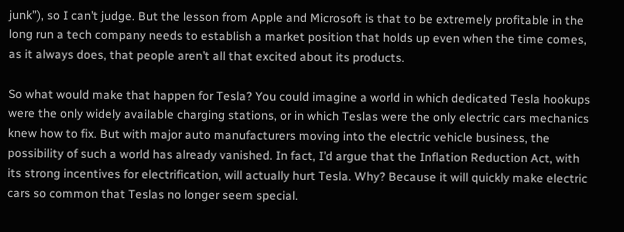junk”), so I can’t judge. But the lesson from Apple and Microsoft is that to be extremely profitable in the long run a tech company needs to establish a market position that holds up even when the time comes, as it always does, that people aren’t all that excited about its products.

So what would make that happen for Tesla? You could imagine a world in which dedicated Tesla hookups were the only widely available charging stations, or in which Teslas were the only electric cars mechanics knew how to fix. But with major auto manufacturers moving into the electric vehicle business, the possibility of such a world has already vanished. In fact, I’d argue that the Inflation Reduction Act, with its strong incentives for electrification, will actually hurt Tesla. Why? Because it will quickly make electric cars so common that Teslas no longer seem special.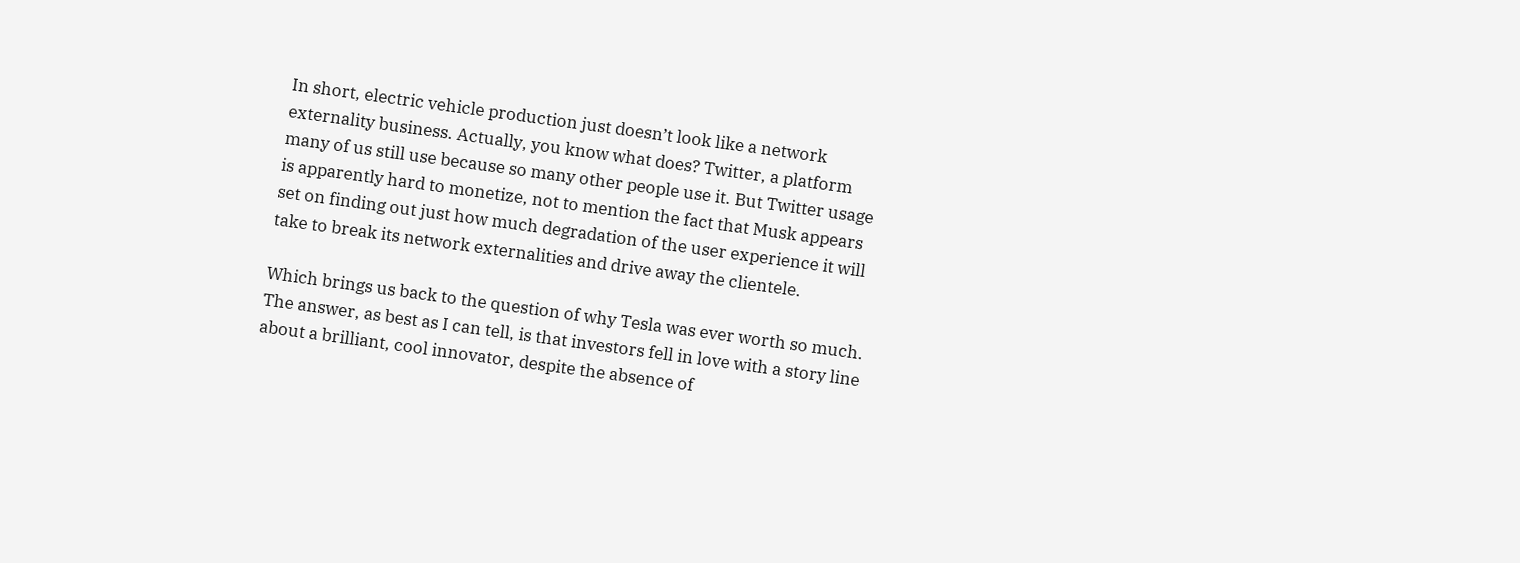In short, electric vehicle production just doesn’t look like a network externality business. Actually, you know what does? Twitter, a platform many of us still use because so many other people use it. But Twitter usage is apparently hard to monetize, not to mention the fact that Musk appears set on finding out just how much degradation of the user experience it will take to break its network externalities and drive away the clientele.

Which brings us back to the question of why Tesla was ever worth so much. The answer, as best as I can tell, is that investors fell in love with a story line about a brilliant, cool innovator, despite the absence of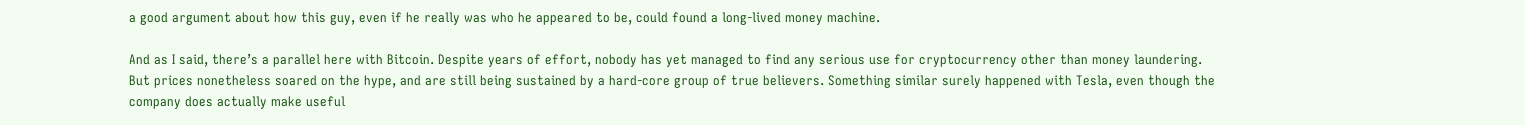a good argument about how this guy, even if he really was who he appeared to be, could found a long-lived money machine.

And as I said, there’s a parallel here with Bitcoin. Despite years of effort, nobody has yet managed to find any serious use for cryptocurrency other than money laundering. But prices nonetheless soared on the hype, and are still being sustained by a hard-core group of true believers. Something similar surely happened with Tesla, even though the company does actually make useful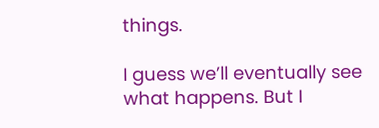things.

I guess we’ll eventually see what happens. But I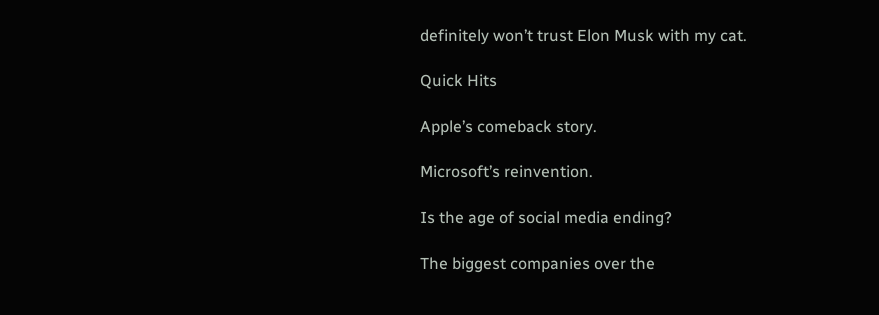definitely won’t trust Elon Musk with my cat.

Quick Hits

Apple’s comeback story.

Microsoft’s reinvention.

Is the age of social media ending?

The biggest companies over the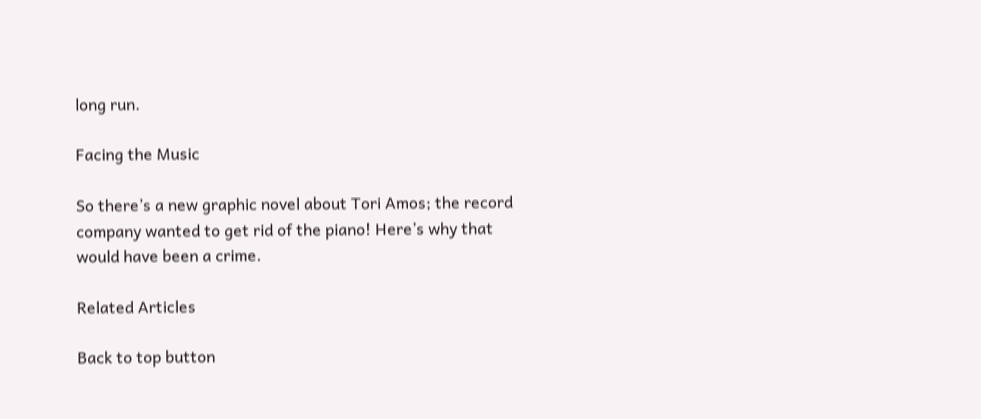long run.

Facing the Music

So there’s a new graphic novel about Tori Amos; the record company wanted to get rid of the piano! Here’s why that would have been a crime.

Related Articles

Back to top button